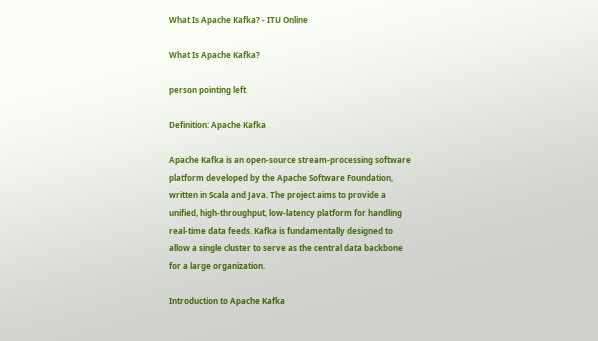What Is Apache Kafka? - ITU Online

What Is Apache Kafka?

person pointing left

Definition: Apache Kafka

Apache Kafka is an open-source stream-processing software platform developed by the Apache Software Foundation, written in Scala and Java. The project aims to provide a unified, high-throughput, low-latency platform for handling real-time data feeds. Kafka is fundamentally designed to allow a single cluster to serve as the central data backbone for a large organization.

Introduction to Apache Kafka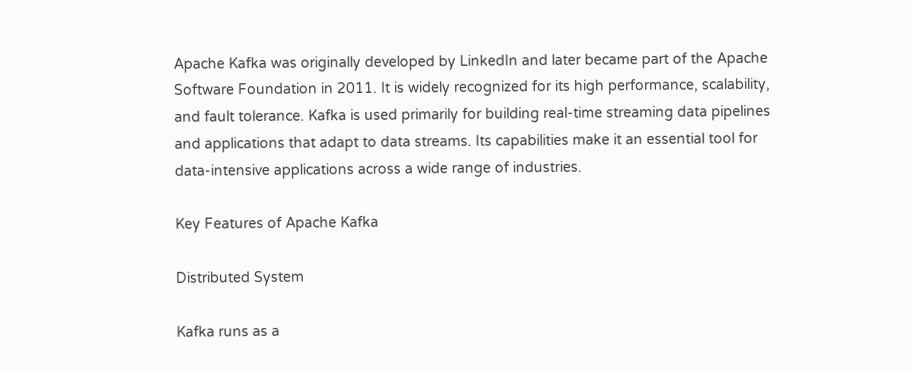Apache Kafka was originally developed by LinkedIn and later became part of the Apache Software Foundation in 2011. It is widely recognized for its high performance, scalability, and fault tolerance. Kafka is used primarily for building real-time streaming data pipelines and applications that adapt to data streams. Its capabilities make it an essential tool for data-intensive applications across a wide range of industries.

Key Features of Apache Kafka

Distributed System

Kafka runs as a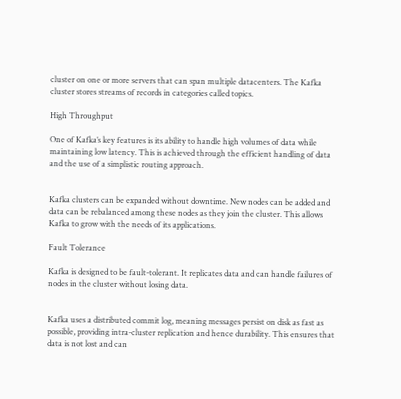cluster on one or more servers that can span multiple datacenters. The Kafka cluster stores streams of records in categories called topics.

High Throughput

One of Kafka’s key features is its ability to handle high volumes of data while maintaining low latency. This is achieved through the efficient handling of data and the use of a simplistic routing approach.


Kafka clusters can be expanded without downtime. New nodes can be added and data can be rebalanced among these nodes as they join the cluster. This allows Kafka to grow with the needs of its applications.

Fault Tolerance

Kafka is designed to be fault-tolerant. It replicates data and can handle failures of nodes in the cluster without losing data.


Kafka uses a distributed commit log, meaning messages persist on disk as fast as possible, providing intra-cluster replication and hence durability. This ensures that data is not lost and can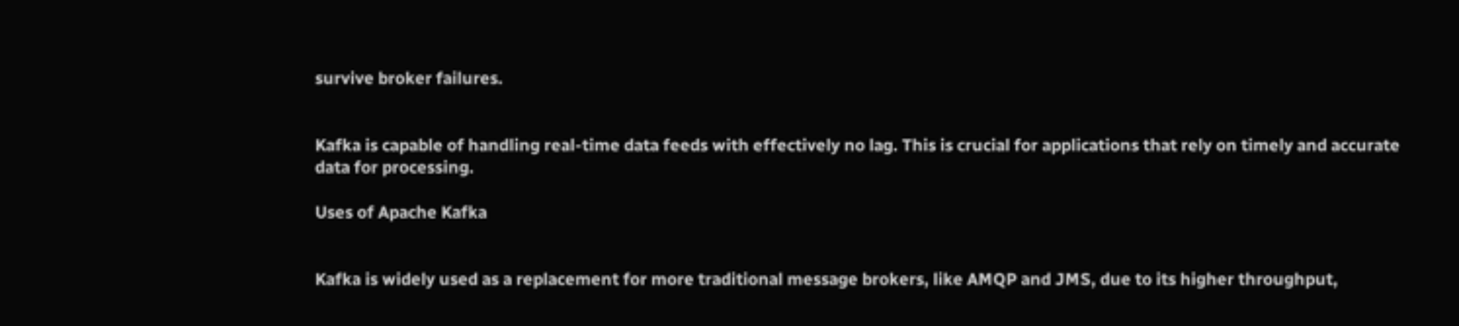survive broker failures.


Kafka is capable of handling real-time data feeds with effectively no lag. This is crucial for applications that rely on timely and accurate data for processing.

Uses of Apache Kafka


Kafka is widely used as a replacement for more traditional message brokers, like AMQP and JMS, due to its higher throughput,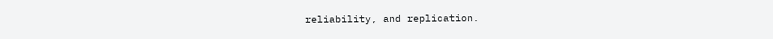reliability, and replication.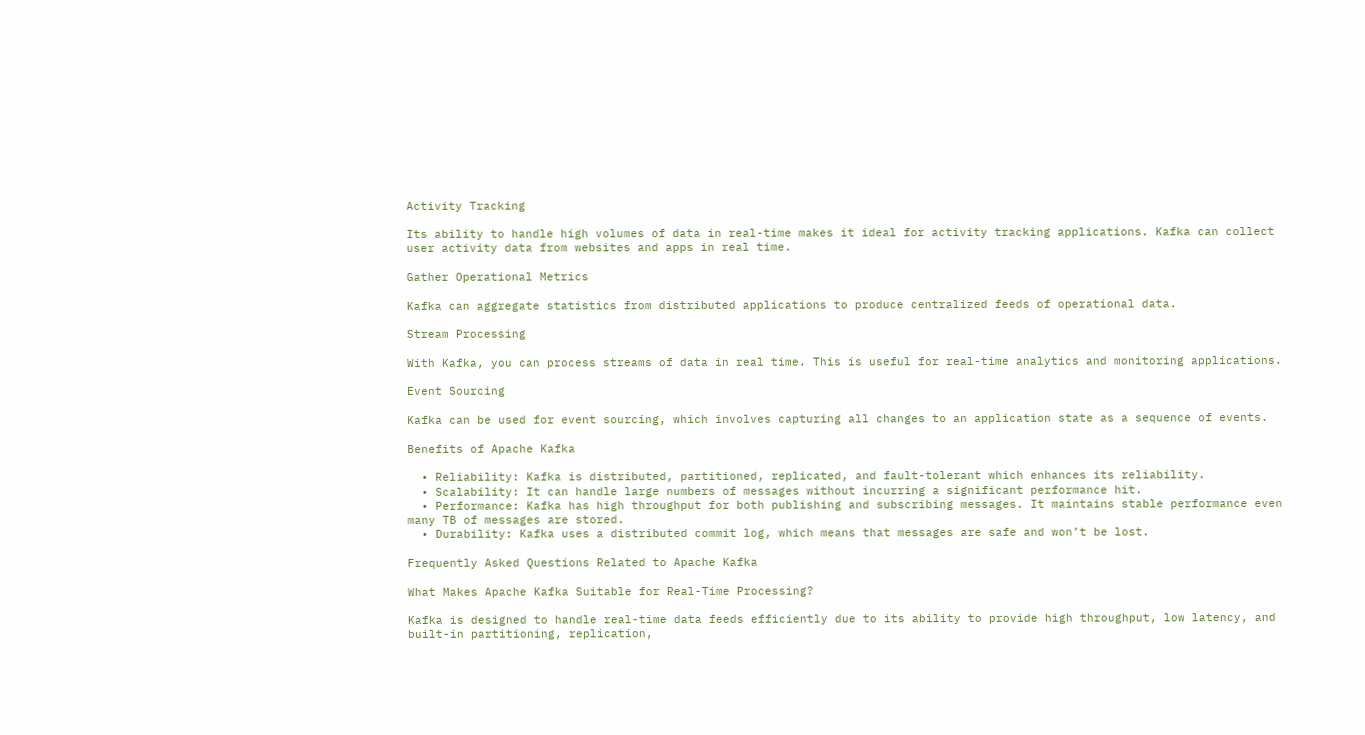Activity Tracking

Its ability to handle high volumes of data in real-time makes it ideal for activity tracking applications. Kafka can collect user activity data from websites and apps in real time.

Gather Operational Metrics

Kafka can aggregate statistics from distributed applications to produce centralized feeds of operational data.

Stream Processing

With Kafka, you can process streams of data in real time. This is useful for real-time analytics and monitoring applications.

Event Sourcing

Kafka can be used for event sourcing, which involves capturing all changes to an application state as a sequence of events.

Benefits of Apache Kafka

  • Reliability: Kafka is distributed, partitioned, replicated, and fault-tolerant which enhances its reliability.
  • Scalability: It can handle large numbers of messages without incurring a significant performance hit.
  • Performance: Kafka has high throughput for both publishing and subscribing messages. It maintains stable performance even many TB of messages are stored.
  • Durability: Kafka uses a distributed commit log, which means that messages are safe and won’t be lost.

Frequently Asked Questions Related to Apache Kafka

What Makes Apache Kafka Suitable for Real-Time Processing?

Kafka is designed to handle real-time data feeds efficiently due to its ability to provide high throughput, low latency, and built-in partitioning, replication,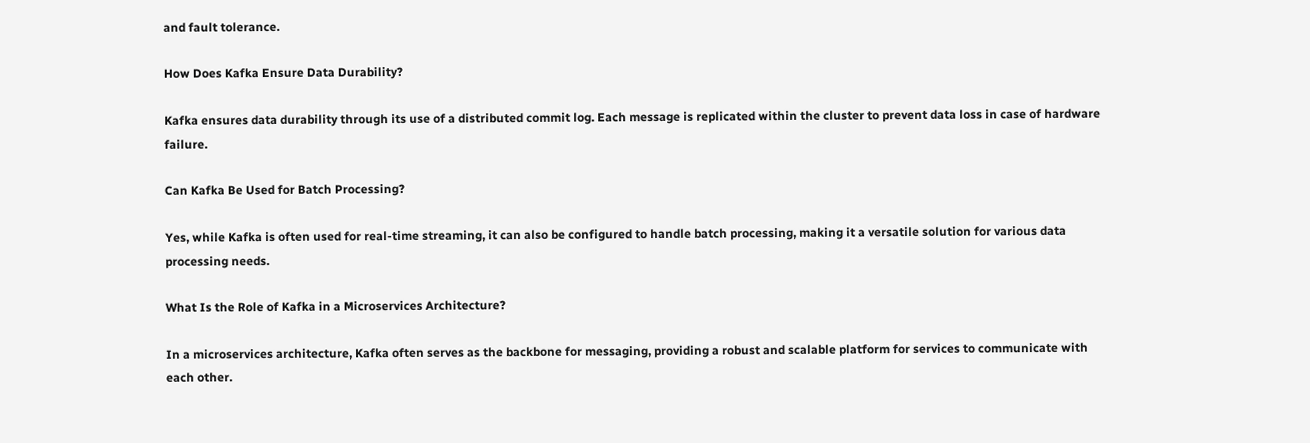and fault tolerance.

How Does Kafka Ensure Data Durability?

Kafka ensures data durability through its use of a distributed commit log. Each message is replicated within the cluster to prevent data loss in case of hardware failure.

Can Kafka Be Used for Batch Processing?

Yes, while Kafka is often used for real-time streaming, it can also be configured to handle batch processing, making it a versatile solution for various data processing needs.

What Is the Role of Kafka in a Microservices Architecture?

In a microservices architecture, Kafka often serves as the backbone for messaging, providing a robust and scalable platform for services to communicate with each other.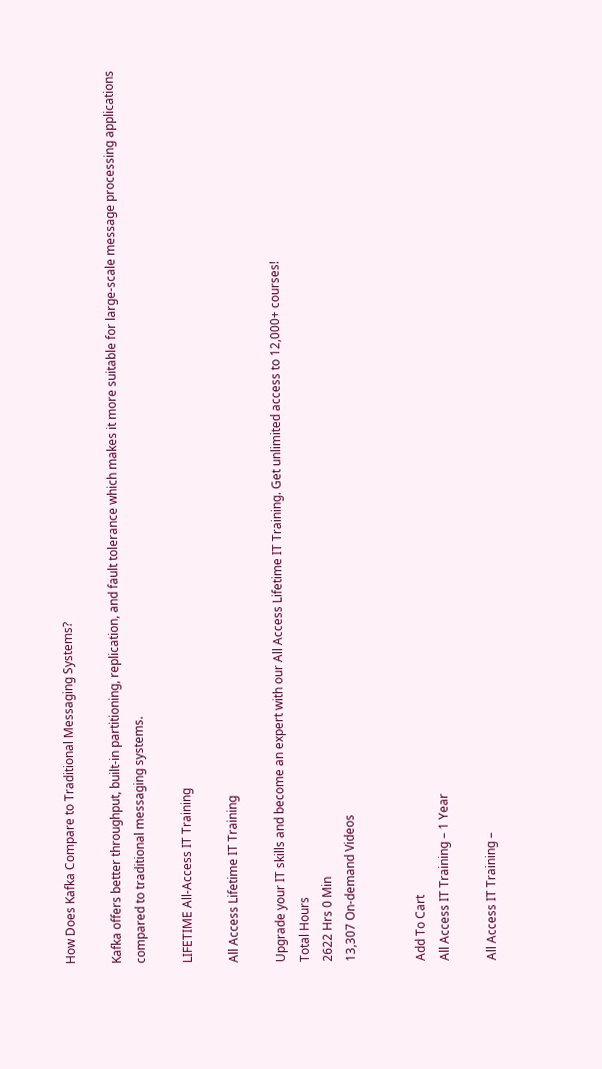How Does Kafka Compare to Traditional Messaging Systems?

Kafka offers better throughput, built-in partitioning, replication, and fault tolerance which makes it more suitable for large-scale message processing applications compared to traditional messaging systems.

LIFETIME All-Access IT Training

All Access Lifetime IT Training

Upgrade your IT skills and become an expert with our All Access Lifetime IT Training. Get unlimited access to 12,000+ courses!
Total Hours
2622 Hrs 0 Min
13,307 On-demand Videos


Add To Cart
All Access IT Training – 1 Year

All Access IT Training –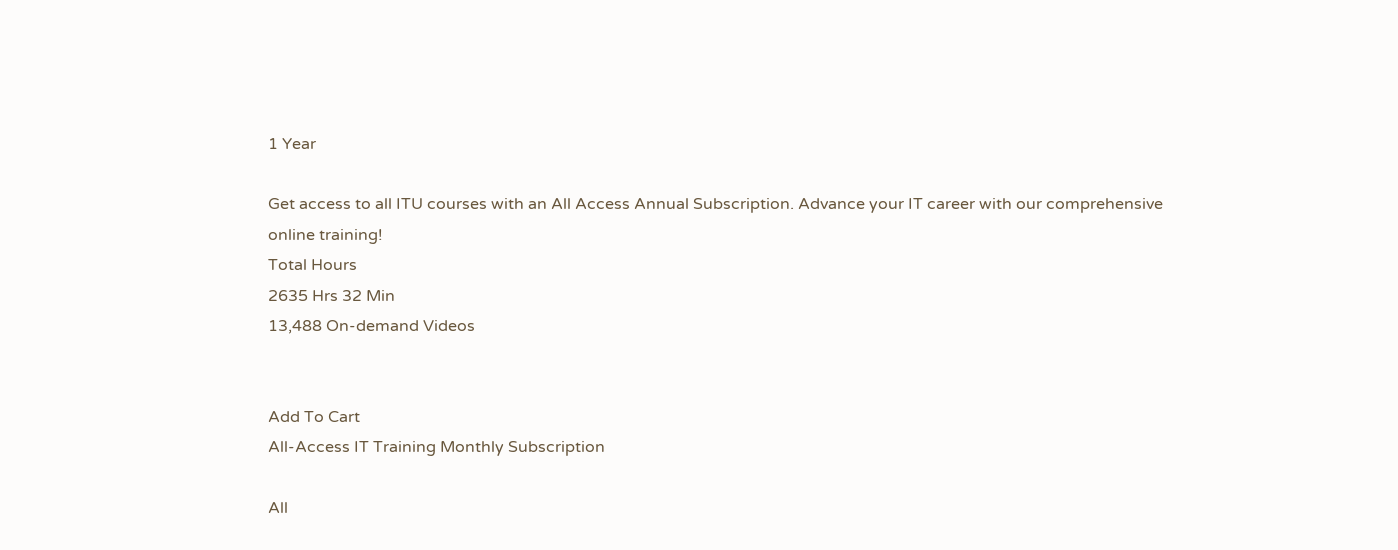1 Year

Get access to all ITU courses with an All Access Annual Subscription. Advance your IT career with our comprehensive online training!
Total Hours
2635 Hrs 32 Min
13,488 On-demand Videos


Add To Cart
All-Access IT Training Monthly Subscription

All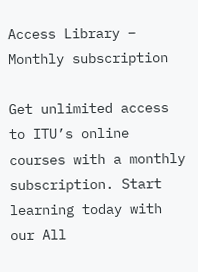Access Library – Monthly subscription

Get unlimited access to ITU’s online courses with a monthly subscription. Start learning today with our All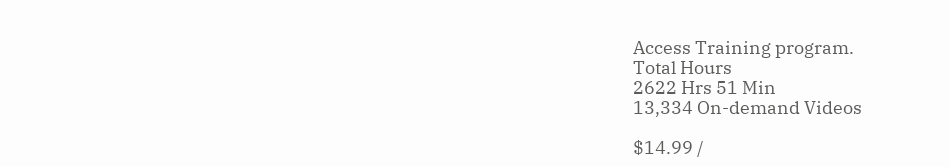Access Training program.
Total Hours
2622 Hrs 51 Min
13,334 On-demand Videos

$14.99 /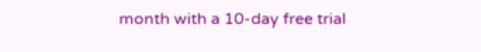month with a 10-day free trial